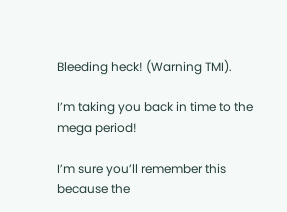Bleeding heck! (Warning TMI).

I’m taking you back in time to the mega period!

I’m sure you’ll remember this because the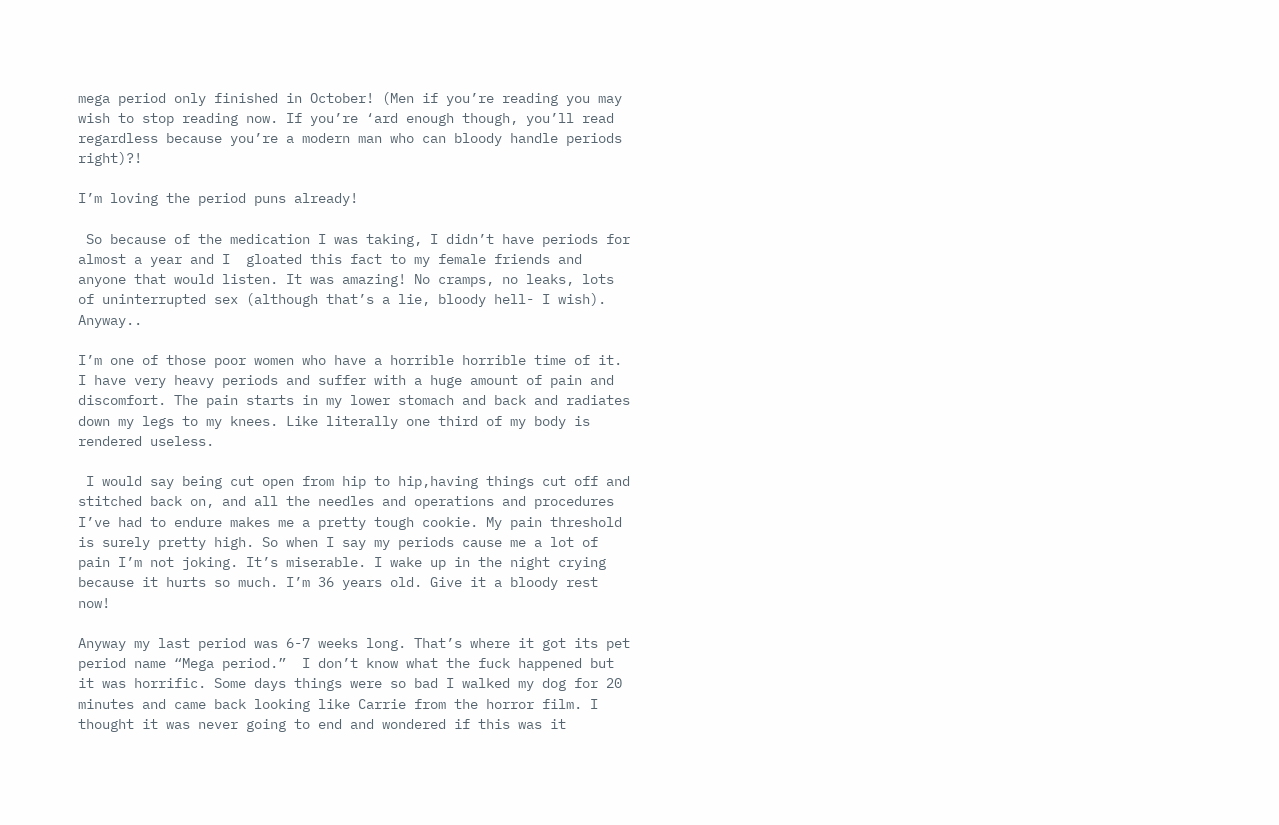mega period only finished in October! (Men if you’re reading you may wish to stop reading now. If you’re ‘ard enough though, you’ll read regardless because you’re a modern man who can bloody handle periods right)?!

I’m loving the period puns already!

 So because of the medication I was taking, I didn’t have periods for almost a year and I  gloated this fact to my female friends and anyone that would listen. It was amazing! No cramps, no leaks, lots of uninterrupted sex (although that’s a lie, bloody hell- I wish). Anyway..

I’m one of those poor women who have a horrible horrible time of it. I have very heavy periods and suffer with a huge amount of pain and discomfort. The pain starts in my lower stomach and back and radiates down my legs to my knees. Like literally one third of my body is rendered useless.

 I would say being cut open from hip to hip,having things cut off and stitched back on, and all the needles and operations and procedures I’ve had to endure makes me a pretty tough cookie. My pain threshold is surely pretty high. So when I say my periods cause me a lot of pain I’m not joking. It’s miserable. I wake up in the night crying because it hurts so much. I’m 36 years old. Give it a bloody rest now!

Anyway my last period was 6-7 weeks long. That’s where it got its pet period name “Mega period.”  I don’t know what the fuck happened but it was horrific. Some days things were so bad I walked my dog for 20 minutes and came back looking like Carrie from the horror film. I thought it was never going to end and wondered if this was it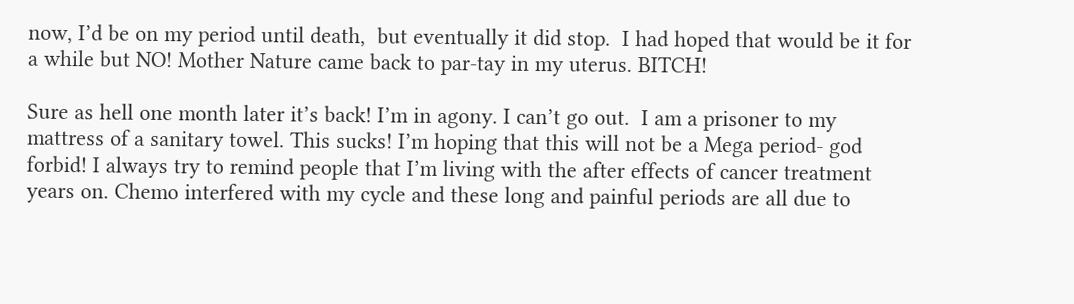now, I’d be on my period until death,  but eventually it did stop.  I had hoped that would be it for a while but NO! Mother Nature came back to par-tay in my uterus. BITCH!

Sure as hell one month later it’s back! I’m in agony. I can’t go out.  I am a prisoner to my mattress of a sanitary towel. This sucks! I’m hoping that this will not be a Mega period- god forbid! I always try to remind people that I’m living with the after effects of cancer treatment years on. Chemo interfered with my cycle and these long and painful periods are all due to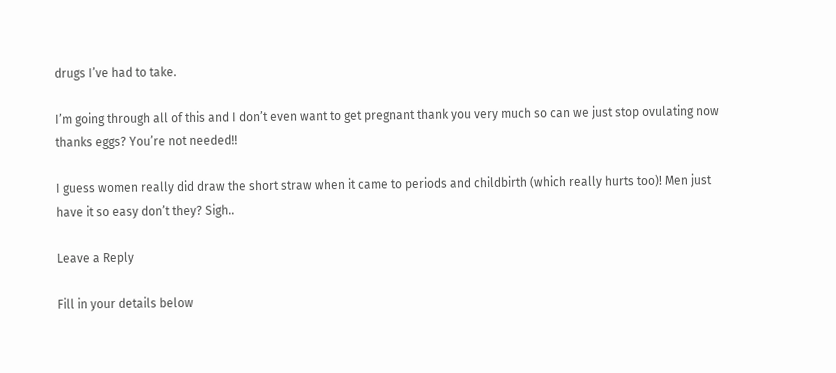drugs I’ve had to take.

I’m going through all of this and I don’t even want to get pregnant thank you very much so can we just stop ovulating now thanks eggs? You’re not needed!!

I guess women really did draw the short straw when it came to periods and childbirth (which really hurts too)! Men just have it so easy don’t they? Sigh..

Leave a Reply

Fill in your details below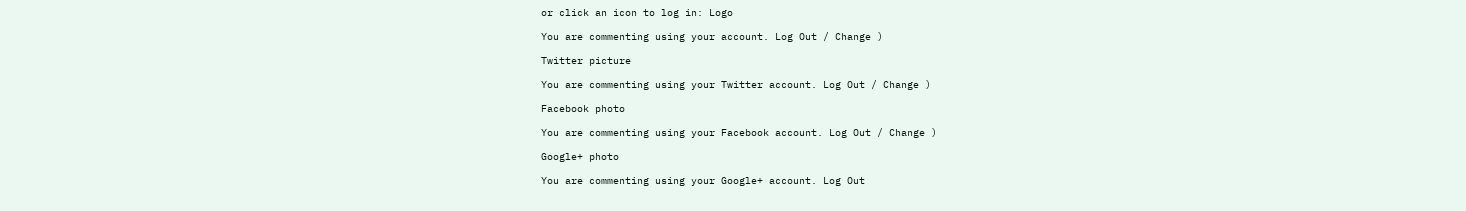or click an icon to log in: Logo

You are commenting using your account. Log Out / Change )

Twitter picture

You are commenting using your Twitter account. Log Out / Change )

Facebook photo

You are commenting using your Facebook account. Log Out / Change )

Google+ photo

You are commenting using your Google+ account. Log Out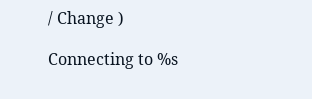/ Change )

Connecting to %s